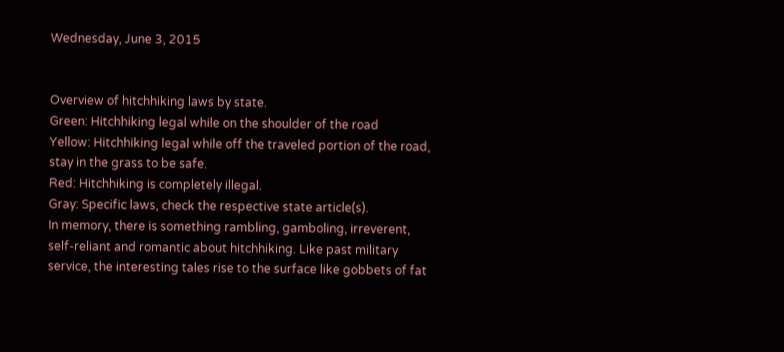Wednesday, June 3, 2015


Overview of hitchhiking laws by state.
Green: Hitchhiking legal while on the shoulder of the road
Yellow: Hitchhiking legal while off the traveled portion of the road, stay in the grass to be safe.
Red: Hitchhiking is completely illegal.
Gray: Specific laws, check the respective state article(s).
In memory, there is something rambling, gamboling, irreverent, self-reliant and romantic about hitchhiking. Like past military service, the interesting tales rise to the surface like gobbets of fat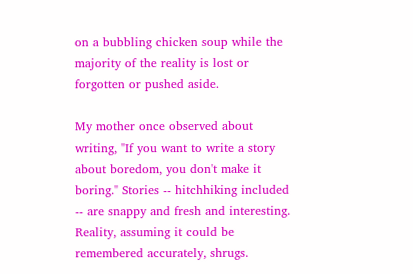on a bubbling chicken soup while the majority of the reality is lost or forgotten or pushed aside.

My mother once observed about writing, "If you want to write a story about boredom, you don't make it boring." Stories -- hitchhiking included -- are snappy and fresh and interesting. Reality, assuming it could be remembered accurately, shrugs.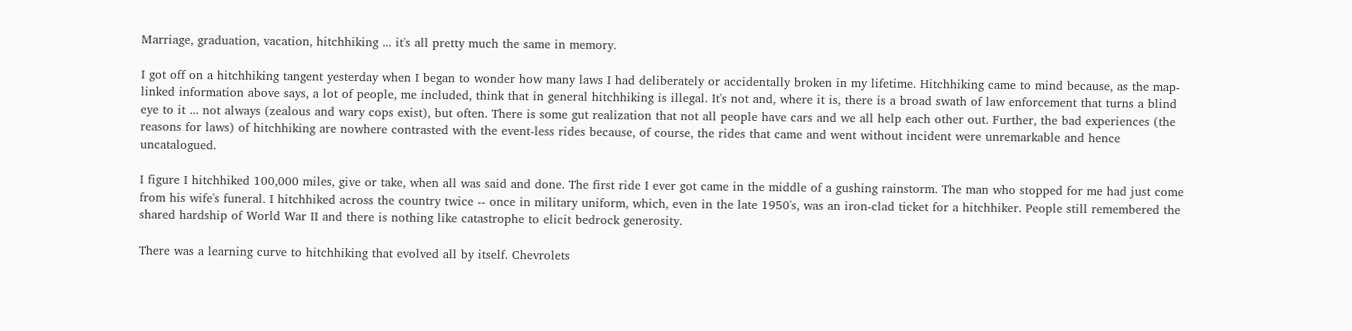Marriage, graduation, vacation, hitchhiking ... it's all pretty much the same in memory.

I got off on a hitchhiking tangent yesterday when I began to wonder how many laws I had deliberately or accidentally broken in my lifetime. Hitchhiking came to mind because, as the map-linked information above says, a lot of people, me included, think that in general hitchhiking is illegal. It's not and, where it is, there is a broad swath of law enforcement that turns a blind eye to it ... not always (zealous and wary cops exist), but often. There is some gut realization that not all people have cars and we all help each other out. Further, the bad experiences (the reasons for laws) of hitchhiking are nowhere contrasted with the event-less rides because, of course, the rides that came and went without incident were unremarkable and hence uncatalogued.

I figure I hitchhiked 100,000 miles, give or take, when all was said and done. The first ride I ever got came in the middle of a gushing rainstorm. The man who stopped for me had just come from his wife's funeral. I hitchhiked across the country twice -- once in military uniform, which, even in the late 1950's, was an iron-clad ticket for a hitchhiker. People still remembered the shared hardship of World War II and there is nothing like catastrophe to elicit bedrock generosity.

There was a learning curve to hitchhiking that evolved all by itself. Chevrolets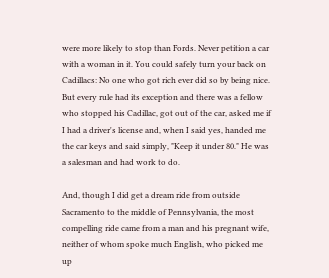were more likely to stop than Fords. Never petition a car with a woman in it. You could safely turn your back on Cadillacs: No one who got rich ever did so by being nice. But every rule had its exception and there was a fellow who stopped his Cadillac, got out of the car, asked me if I had a driver's license and, when I said yes, handed me the car keys and said simply, "Keep it under 80." He was a salesman and had work to do.

And, though I did get a dream ride from outside Sacramento to the middle of Pennsylvania, the most compelling ride came from a man and his pregnant wife, neither of whom spoke much English, who picked me up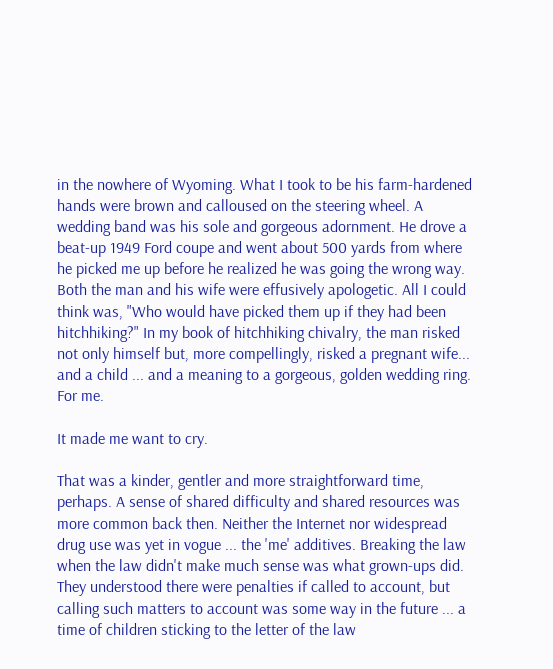in the nowhere of Wyoming. What I took to be his farm-hardened hands were brown and calloused on the steering wheel. A wedding band was his sole and gorgeous adornment. He drove a beat-up 1949 Ford coupe and went about 500 yards from where he picked me up before he realized he was going the wrong way. Both the man and his wife were effusively apologetic. All I could think was, "Who would have picked them up if they had been hitchhiking?" In my book of hitchhiking chivalry, the man risked not only himself but, more compellingly, risked a pregnant wife... and a child ... and a meaning to a gorgeous, golden wedding ring. For me.

It made me want to cry.

That was a kinder, gentler and more straightforward time, perhaps. A sense of shared difficulty and shared resources was more common back then. Neither the Internet nor widespread drug use was yet in vogue ... the 'me' additives. Breaking the law when the law didn't make much sense was what grown-ups did. They understood there were penalties if called to account, but calling such matters to account was some way in the future ... a time of children sticking to the letter of the law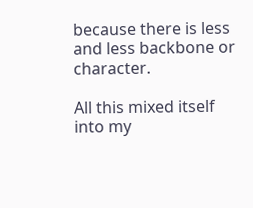because there is less and less backbone or character.

All this mixed itself into my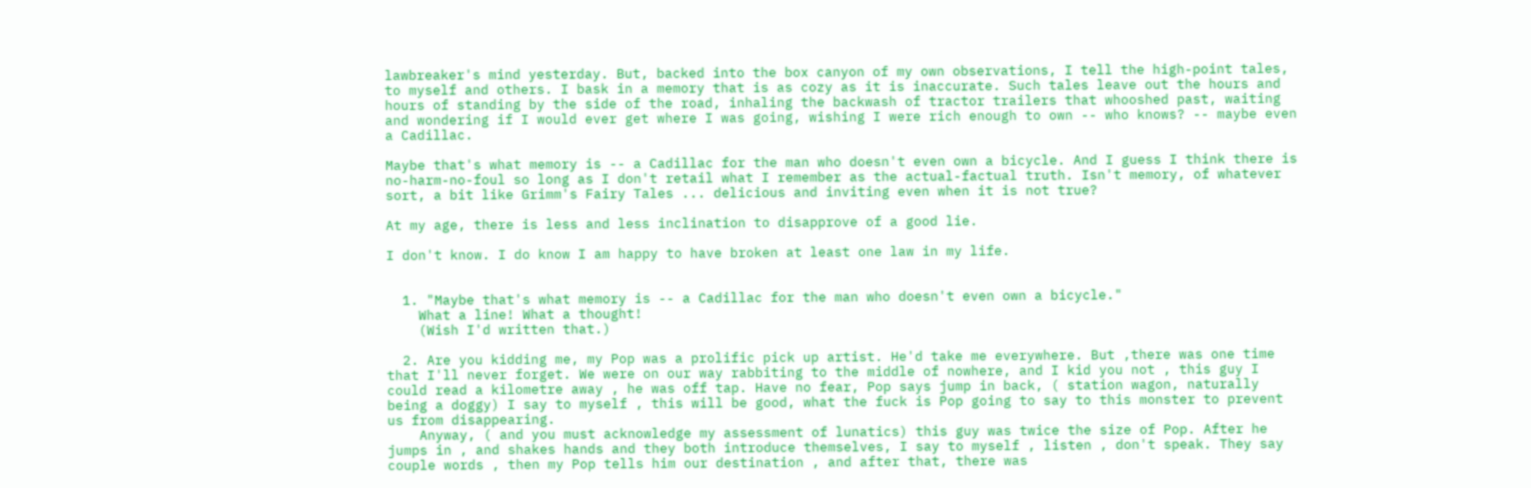lawbreaker's mind yesterday. But, backed into the box canyon of my own observations, I tell the high-point tales, to myself and others. I bask in a memory that is as cozy as it is inaccurate. Such tales leave out the hours and hours of standing by the side of the road, inhaling the backwash of tractor trailers that whooshed past, waiting and wondering if I would ever get where I was going, wishing I were rich enough to own -- who knows? -- maybe even a Cadillac.

Maybe that's what memory is -- a Cadillac for the man who doesn't even own a bicycle. And I guess I think there is no-harm-no-foul so long as I don't retail what I remember as the actual-factual truth. Isn't memory, of whatever sort, a bit like Grimm's Fairy Tales ... delicious and inviting even when it is not true?

At my age, there is less and less inclination to disapprove of a good lie.

I don't know. I do know I am happy to have broken at least one law in my life.


  1. "Maybe that's what memory is -- a Cadillac for the man who doesn't even own a bicycle."
    What a line! What a thought!
    (Wish I'd written that.)

  2. Are you kidding me, my Pop was a prolific pick up artist. He'd take me everywhere. But ,there was one time that I'll never forget. We were on our way rabbiting to the middle of nowhere, and I kid you not , this guy I could read a kilometre away , he was off tap. Have no fear, Pop says jump in back, ( station wagon, naturally being a doggy) I say to myself , this will be good, what the fuck is Pop going to say to this monster to prevent us from disappearing.
    Anyway, ( and you must acknowledge my assessment of lunatics) this guy was twice the size of Pop. After he jumps in , and shakes hands and they both introduce themselves, I say to myself , listen , don't speak. They say couple words , then my Pop tells him our destination , and after that, there was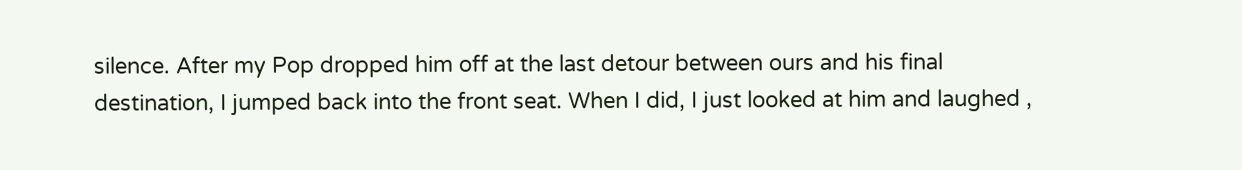silence. After my Pop dropped him off at the last detour between ours and his final destination, I jumped back into the front seat. When I did, I just looked at him and laughed ,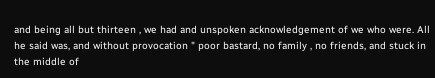and being all but thirteen , we had and unspoken acknowledgement of we who were. All he said was, and without provocation " poor bastard, no family , no friends, and stuck in the middle of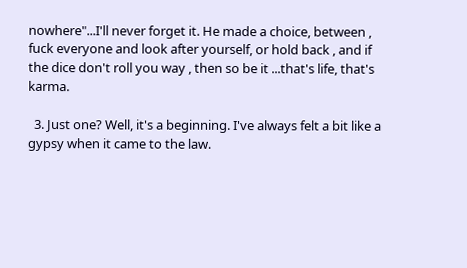nowhere"...I'll never forget it. He made a choice, between , fuck everyone and look after yourself, or hold back , and if the dice don't roll you way , then so be it ...that's life, that's karma.

  3. Just one? Well, it's a beginning. I've always felt a bit like a gypsy when it came to the law.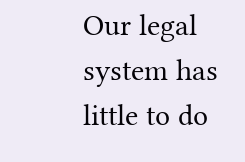Our legal system has little to do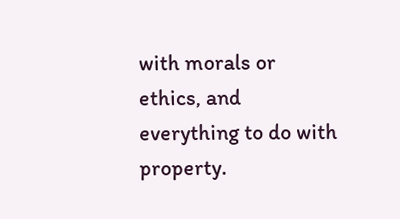with morals or ethics, and everything to do with property.